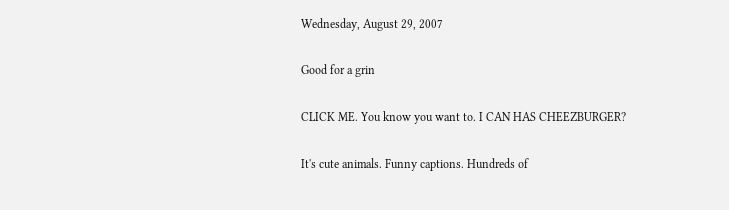Wednesday, August 29, 2007

Good for a grin

CLICK ME. You know you want to. I CAN HAS CHEEZBURGER?

It's cute animals. Funny captions. Hundreds of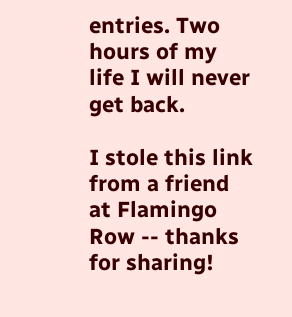entries. Two hours of my life I will never get back.

I stole this link from a friend at Flamingo Row -- thanks for sharing!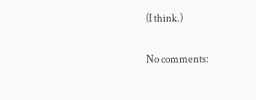(I think.)

No comments: